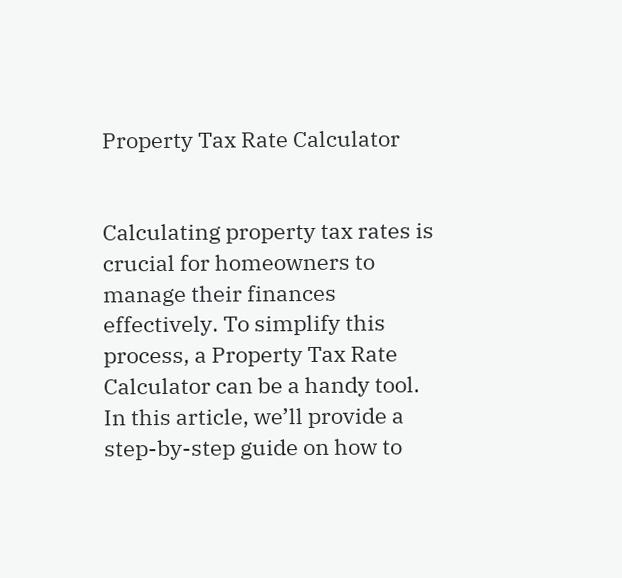Property Tax Rate Calculator


Calculating property tax rates is crucial for homeowners to manage their finances effectively. To simplify this process, a Property Tax Rate Calculator can be a handy tool. In this article, we’ll provide a step-by-step guide on how to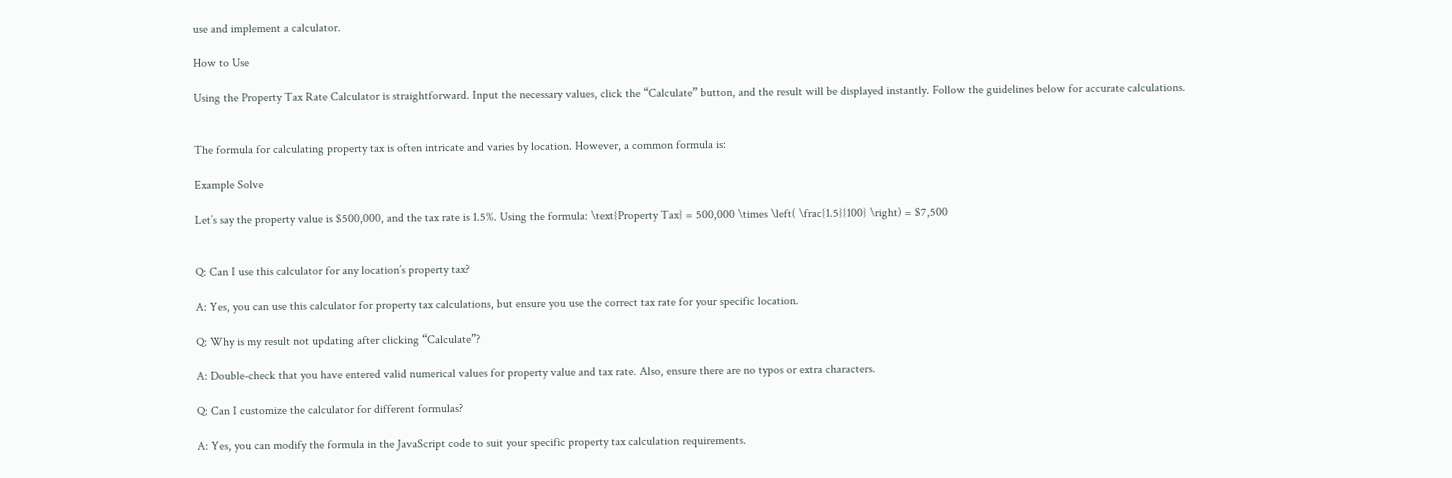use and implement a calculator.

How to Use

Using the Property Tax Rate Calculator is straightforward. Input the necessary values, click the “Calculate” button, and the result will be displayed instantly. Follow the guidelines below for accurate calculations.


The formula for calculating property tax is often intricate and varies by location. However, a common formula is:

Example Solve

Let’s say the property value is $500,000, and the tax rate is 1.5%. Using the formula: \text{Property Tax} = 500,000 \times \left( \frac{1.5}{100} \right) = $7,500


Q: Can I use this calculator for any location’s property tax?

A: Yes, you can use this calculator for property tax calculations, but ensure you use the correct tax rate for your specific location.

Q: Why is my result not updating after clicking “Calculate”?

A: Double-check that you have entered valid numerical values for property value and tax rate. Also, ensure there are no typos or extra characters.

Q: Can I customize the calculator for different formulas?

A: Yes, you can modify the formula in the JavaScript code to suit your specific property tax calculation requirements.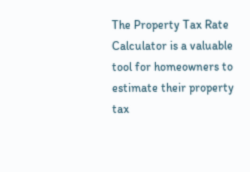The Property Tax Rate Calculator is a valuable tool for homeowners to estimate their property tax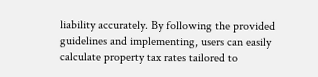liability accurately. By following the provided guidelines and implementing, users can easily calculate property tax rates tailored to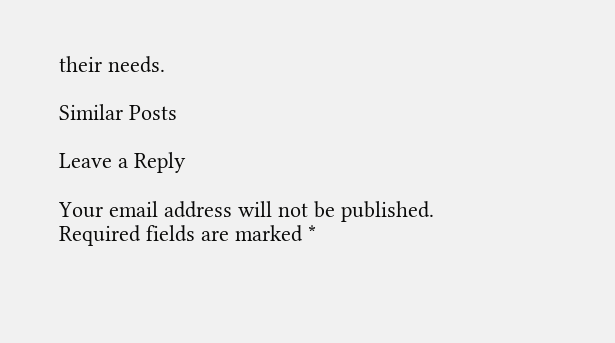their needs.

Similar Posts

Leave a Reply

Your email address will not be published. Required fields are marked *